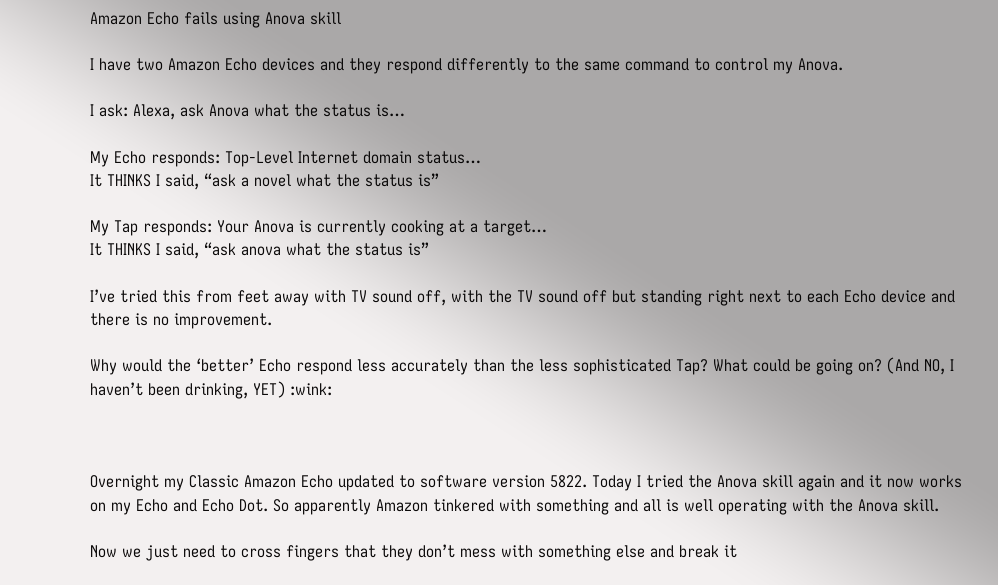Amazon Echo fails using Anova skill

I have two Amazon Echo devices and they respond differently to the same command to control my Anova.

I ask: Alexa, ask Anova what the status is…

My Echo responds: Top-Level Internet domain status…
It THINKS I said, “ask a novel what the status is”

My Tap responds: Your Anova is currently cooking at a target…
It THINKS I said, “ask anova what the status is”

I’ve tried this from feet away with TV sound off, with the TV sound off but standing right next to each Echo device and there is no improvement.

Why would the ‘better’ Echo respond less accurately than the less sophisticated Tap? What could be going on? (And NO, I haven’t been drinking, YET) :wink:



Overnight my Classic Amazon Echo updated to software version 5822. Today I tried the Anova skill again and it now works on my Echo and Echo Dot. So apparently Amazon tinkered with something and all is well operating with the Anova skill.

Now we just need to cross fingers that they don’t mess with something else and break it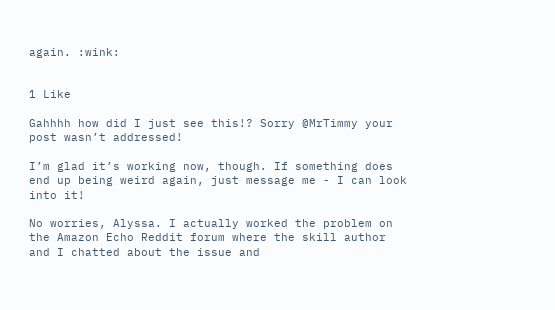again. :wink:


1 Like

Gahhhh how did I just see this!? Sorry @MrTimmy your post wasn’t addressed!

I’m glad it’s working now, though. If something does end up being weird again, just message me - I can look into it!

No worries, Alyssa. I actually worked the problem on the Amazon Echo Reddit forum where the skill author and I chatted about the issue and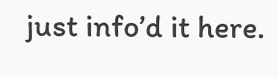just info’d it here.